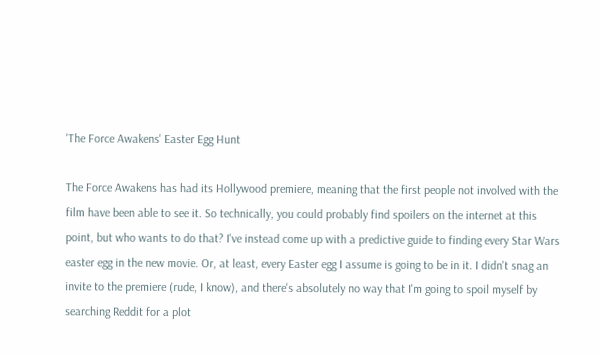'The Force Awakens' Easter Egg Hunt

The Force Awakens has had its Hollywood premiere, meaning that the first people not involved with the film have been able to see it. So technically, you could probably find spoilers on the internet at this point, but who wants to do that? I've instead come up with a predictive guide to finding every Star Wars easter egg in the new movie. Or, at least, every Easter egg I assume is going to be in it. I didn't snag an invite to the premiere (rude, I know), and there's absolutely no way that I'm going to spoil myself by searching Reddit for a plot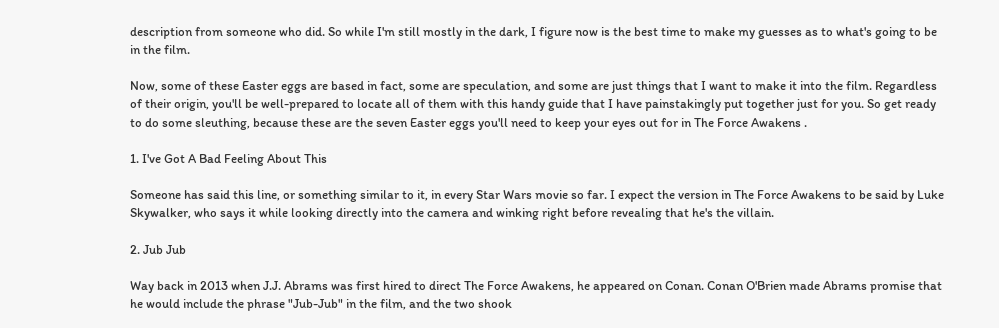description from someone who did. So while I'm still mostly in the dark, I figure now is the best time to make my guesses as to what's going to be in the film.

Now, some of these Easter eggs are based in fact, some are speculation, and some are just things that I want to make it into the film. Regardless of their origin, you'll be well-prepared to locate all of them with this handy guide that I have painstakingly put together just for you. So get ready to do some sleuthing, because these are the seven Easter eggs you'll need to keep your eyes out for in The Force Awakens .

1. I've Got A Bad Feeling About This

Someone has said this line, or something similar to it, in every Star Wars movie so far. I expect the version in The Force Awakens to be said by Luke Skywalker, who says it while looking directly into the camera and winking right before revealing that he's the villain.

2. Jub Jub

Way back in 2013 when J.J. Abrams was first hired to direct The Force Awakens, he appeared on Conan. Conan O'Brien made Abrams promise that he would include the phrase "Jub-Jub" in the film, and the two shook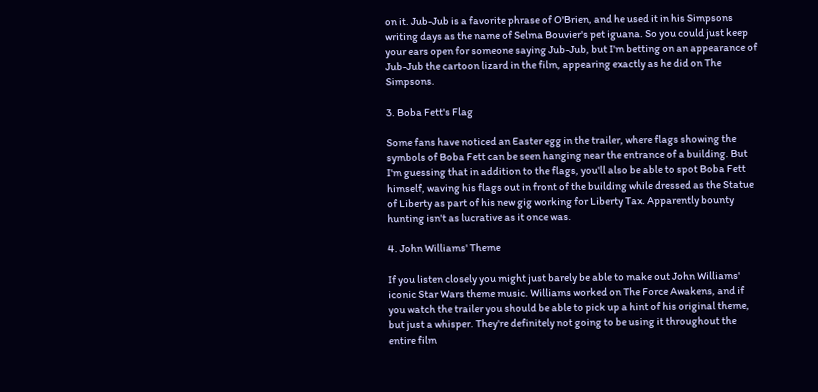on it. Jub-Jub is a favorite phrase of O'Brien, and he used it in his Simpsons writing days as the name of Selma Bouvier's pet iguana. So you could just keep your ears open for someone saying Jub-Jub, but I'm betting on an appearance of Jub-Jub the cartoon lizard in the film, appearing exactly as he did on The Simpsons.

3. Boba Fett's Flag

Some fans have noticed an Easter egg in the trailer, where flags showing the symbols of Boba Fett can be seen hanging near the entrance of a building. But I'm guessing that in addition to the flags, you'll also be able to spot Boba Fett himself, waving his flags out in front of the building while dressed as the Statue of Liberty as part of his new gig working for Liberty Tax. Apparently bounty hunting isn't as lucrative as it once was.

4. John Williams' Theme

If you listen closely you might just barely be able to make out John Williams' iconic Star Wars theme music. Williams worked on The Force Awakens, and if you watch the trailer you should be able to pick up a hint of his original theme, but just a whisper. They're definitely not going to be using it throughout the entire film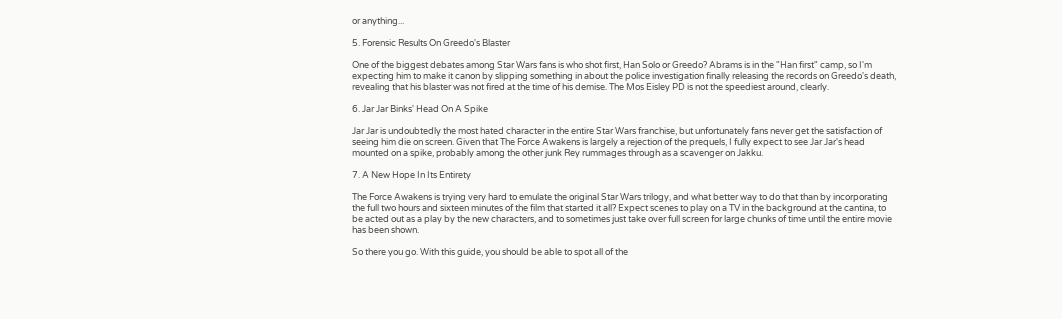or anything...

5. Forensic Results On Greedo's Blaster

One of the biggest debates among Star Wars fans is who shot first, Han Solo or Greedo? Abrams is in the "Han first" camp, so I'm expecting him to make it canon by slipping something in about the police investigation finally releasing the records on Greedo's death, revealing that his blaster was not fired at the time of his demise. The Mos Eisley PD is not the speediest around, clearly.

6. Jar Jar Binks' Head On A Spike

Jar Jar is undoubtedly the most hated character in the entire Star Wars franchise, but unfortunately fans never get the satisfaction of seeing him die on screen. Given that The Force Awakens is largely a rejection of the prequels, I fully expect to see Jar Jar's head mounted on a spike, probably among the other junk Rey rummages through as a scavenger on Jakku.

7. A New Hope In Its Entirety

The Force Awakens is trying very hard to emulate the original Star Wars trilogy, and what better way to do that than by incorporating the full two hours and sixteen minutes of the film that started it all? Expect scenes to play on a TV in the background at the cantina, to be acted out as a play by the new characters, and to sometimes just take over full screen for large chunks of time until the entire movie has been shown.

So there you go. With this guide, you should be able to spot all of the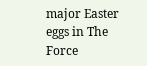major Easter eggs in The Force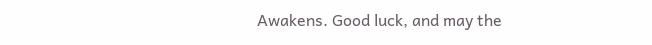Awakens. Good luck, and may the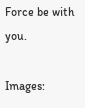Force be with you.

Images: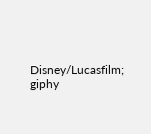Disney/Lucasfilm; giphy